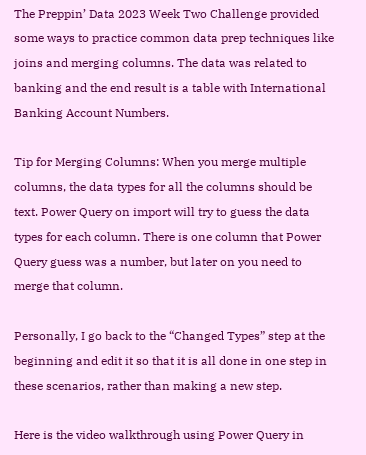The Preppin’ Data 2023 Week Two Challenge provided some ways to practice common data prep techniques like joins and merging columns. The data was related to banking and the end result is a table with International Banking Account Numbers.

Tip for Merging Columns: When you merge multiple columns, the data types for all the columns should be text. Power Query on import will try to guess the data types for each column. There is one column that Power Query guess was a number, but later on you need to merge that column.

Personally, I go back to the “Changed Types” step at the beginning and edit it so that it is all done in one step in these scenarios, rather than making a new step.

Here is the video walkthrough using Power Query in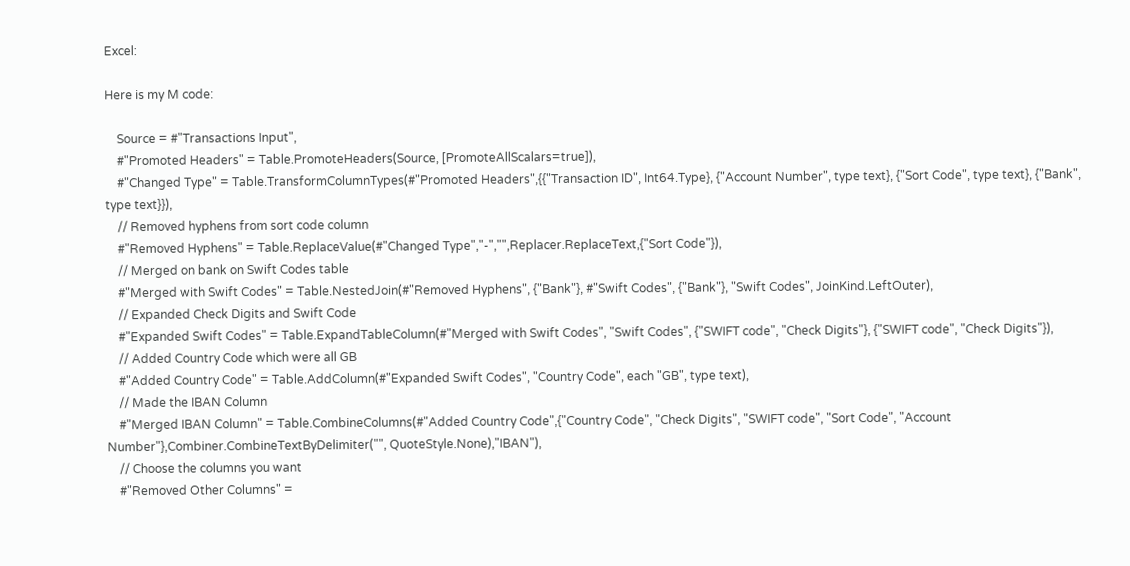Excel:

Here is my M code:

    Source = #"Transactions Input",
    #"Promoted Headers" = Table.PromoteHeaders(Source, [PromoteAllScalars=true]),
    #"Changed Type" = Table.TransformColumnTypes(#"Promoted Headers",{{"Transaction ID", Int64.Type}, {"Account Number", type text}, {"Sort Code", type text}, {"Bank", type text}}),
    // Removed hyphens from sort code column
    #"Removed Hyphens" = Table.ReplaceValue(#"Changed Type","-","",Replacer.ReplaceText,{"Sort Code"}),
    // Merged on bank on Swift Codes table
    #"Merged with Swift Codes" = Table.NestedJoin(#"Removed Hyphens", {"Bank"}, #"Swift Codes", {"Bank"}, "Swift Codes", JoinKind.LeftOuter),
    // Expanded Check Digits and Swift Code
    #"Expanded Swift Codes" = Table.ExpandTableColumn(#"Merged with Swift Codes", "Swift Codes", {"SWIFT code", "Check Digits"}, {"SWIFT code", "Check Digits"}),
    // Added Country Code which were all GB
    #"Added Country Code" = Table.AddColumn(#"Expanded Swift Codes", "Country Code", each "GB", type text),
    // Made the IBAN Column
    #"Merged IBAN Column" = Table.CombineColumns(#"Added Country Code",{"Country Code", "Check Digits", "SWIFT code", "Sort Code", "Account Number"},Combiner.CombineTextByDelimiter("", QuoteStyle.None),"IBAN"),
    // Choose the columns you want
    #"Removed Other Columns" =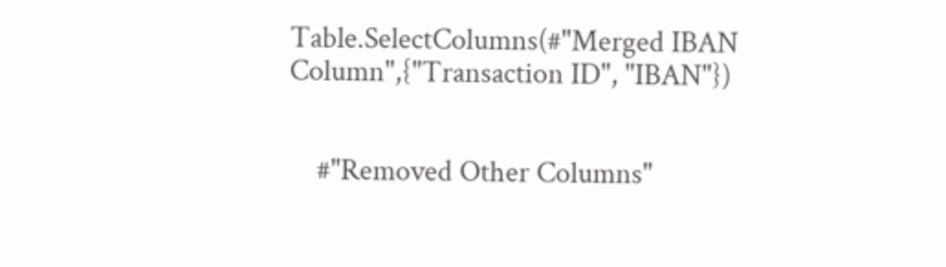Table.SelectColumns(#"Merged IBAN Column",{"Transaction ID", "IBAN"})


    #"Removed Other Columns"